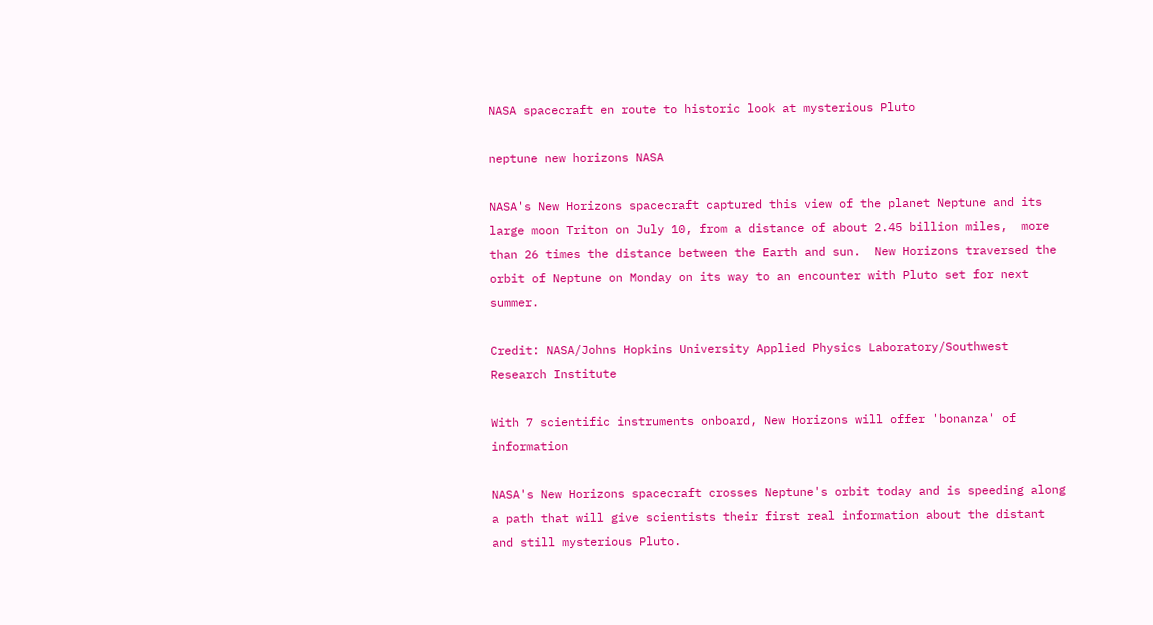NASA spacecraft en route to historic look at mysterious Pluto

neptune new horizons NASA

NASA's New Horizons spacecraft captured this view of the planet Neptune and its large moon Triton on July 10, from a distance of about 2.45 billion miles,  more than 26 times the distance between the Earth and sun.  New Horizons traversed the orbit of Neptune on Monday on its way to an encounter with Pluto set for next summer.

Credit: NASA/Johns Hopkins University Applied Physics Laboratory/Southwest Research Institute

With 7 scientific instruments onboard, New Horizons will offer 'bonanza' of information

NASA's New Horizons spacecraft crosses Neptune's orbit today and is speeding along a path that will give scientists their first real information about the distant and still mysterious Pluto.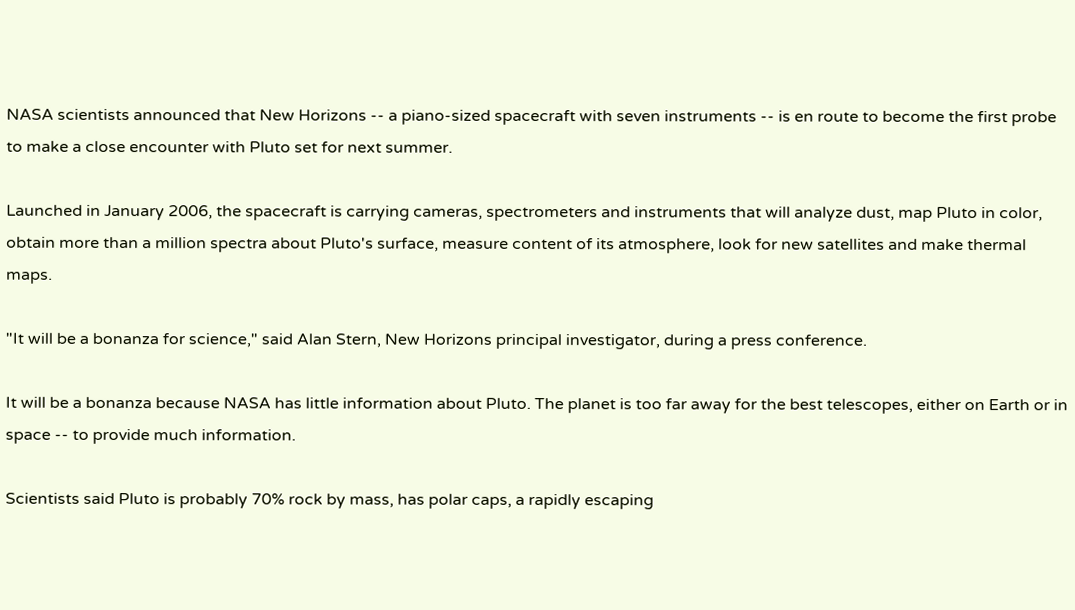NASA scientists announced that New Horizons -- a piano-sized spacecraft with seven instruments -- is en route to become the first probe to make a close encounter with Pluto set for next summer.

Launched in January 2006, the spacecraft is carrying cameras, spectrometers and instruments that will analyze dust, map Pluto in color, obtain more than a million spectra about Pluto's surface, measure content of its atmosphere, look for new satellites and make thermal maps.

"It will be a bonanza for science," said Alan Stern, New Horizons principal investigator, during a press conference.

It will be a bonanza because NASA has little information about Pluto. The planet is too far away for the best telescopes, either on Earth or in space -- to provide much information.

Scientists said Pluto is probably 70% rock by mass, has polar caps, a rapidly escaping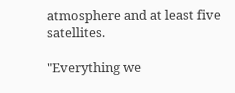atmosphere and at least five satellites.

"Everything we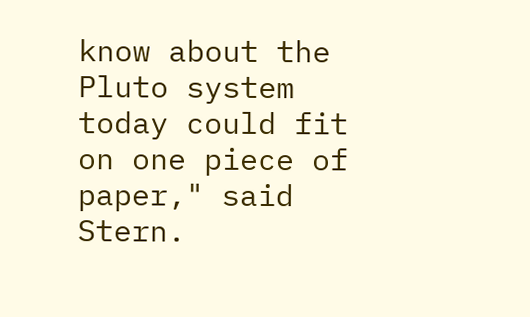know about the Pluto system today could fit on one piece of paper," said Stern.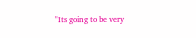"Its going to be very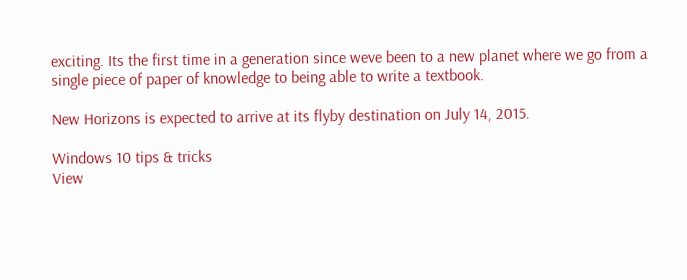exciting. Its the first time in a generation since weve been to a new planet where we go from a single piece of paper of knowledge to being able to write a textbook.

New Horizons is expected to arrive at its flyby destination on July 14, 2015.

Windows 10 tips & tricks
View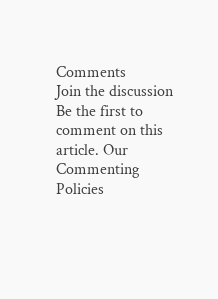Comments
Join the discussion
Be the first to comment on this article. Our Commenting Policies